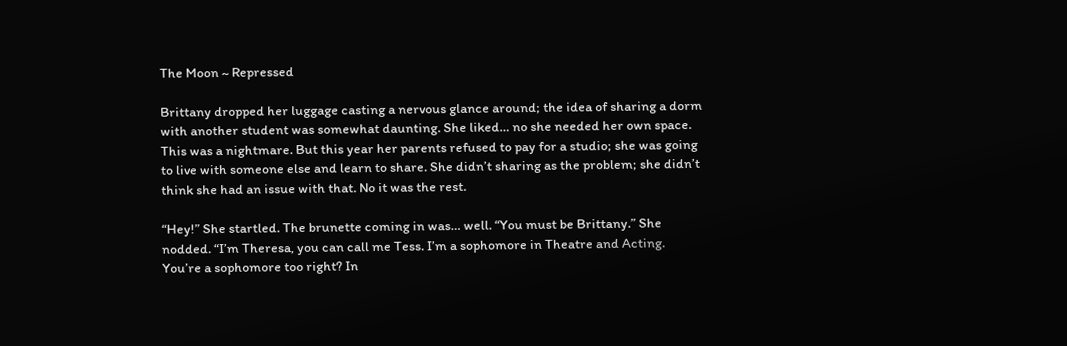The Moon ~ Repressed

Brittany dropped her luggage casting a nervous glance around; the idea of sharing a dorm with another student was somewhat daunting. She liked… no she needed her own space. This was a nightmare. But this year her parents refused to pay for a studio; she was going to live with someone else and learn to share. She didn’t sharing as the problem; she didn’t think she had an issue with that. No it was the rest.

“Hey!” She startled. The brunette coming in was… well. “You must be Brittany.” She nodded. “I’m Theresa, you can call me Tess. I’m a sophomore in Theatre and Acting. You’re a sophomore too right? In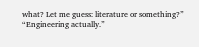what? Let me guess: literature or something?”
“Engineering actually.”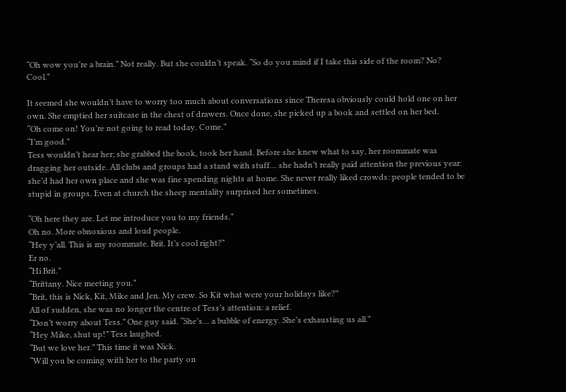“Oh wow you’re a brain.” Not really. But she couldn’t speak. “So do you mind if I take this side of the room? No? Cool.”

It seemed she wouldn’t have to worry too much about conversations since Theresa obviously could hold one on her own. She emptied her suitcase in the chest of drawers. Once done, she picked up a book and settled on her bed.
“Oh come on! You’re not going to read today. Come.”
“I’m good.”
Tess wouldn’t hear her; she grabbed the book, took her hand. Before she knew what to say, her roommate was dragging her outside. All clubs and groups had a stand with stuff… she hadn’t really paid attention the previous year: she’d had her own place and she was fine spending nights at home. She never really liked crowds: people tended to be stupid in groups. Even at church the sheep mentality surprised her sometimes.

“Oh here they are. Let me introduce you to my friends.”
Oh no. More obnoxious and loud people.
“Hey y’all. This is my roommate. Brit. It’s cool right?”
Er no.
“Hi Brit.”
“Brittany. Nice meeting you.”
“Brit, this is Nick, Kit, Mike and Jen. My crew. So Kit what were your holidays like?”
All of sudden, she was no longer the centre of Tess’s attention: a relief.
“Don’t worry about Tess.” One guy said. “She’s… a bubble of energy. She’s exhausting us all.”
“Hey Mike, shut up!” Tess laughed.
“But we love her.” This time it was Nick.
“Will you be coming with her to the party on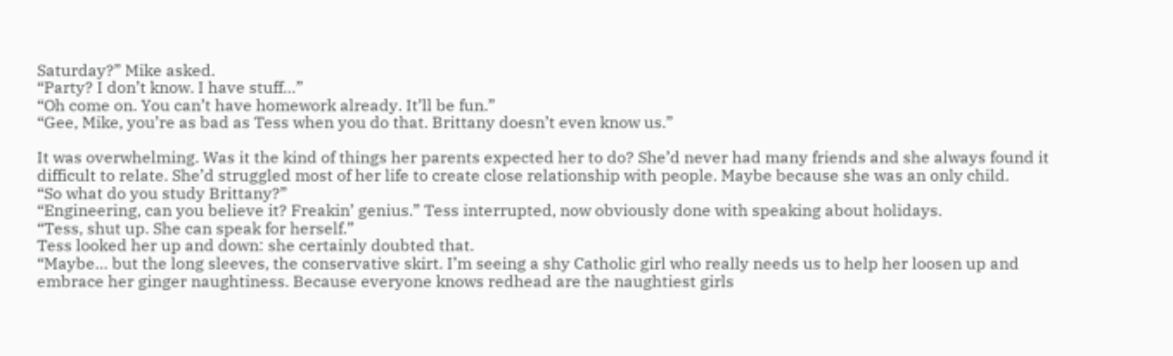Saturday?” Mike asked.
“Party? I don’t know. I have stuff…”
“Oh come on. You can’t have homework already. It’ll be fun.”
“Gee, Mike, you’re as bad as Tess when you do that. Brittany doesn’t even know us.”

It was overwhelming. Was it the kind of things her parents expected her to do? She’d never had many friends and she always found it difficult to relate. She’d struggled most of her life to create close relationship with people. Maybe because she was an only child.
“So what do you study Brittany?”
“Engineering, can you believe it? Freakin’ genius.” Tess interrupted, now obviously done with speaking about holidays.
“Tess, shut up. She can speak for herself.”
Tess looked her up and down: she certainly doubted that.
“Maybe… but the long sleeves, the conservative skirt. I’m seeing a shy Catholic girl who really needs us to help her loosen up and embrace her ginger naughtiness. Because everyone knows redhead are the naughtiest girls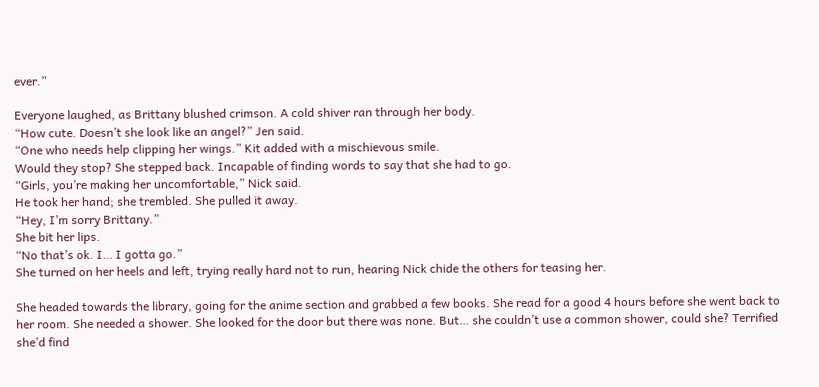ever.”

Everyone laughed, as Brittany blushed crimson. A cold shiver ran through her body.
“How cute. Doesn’t she look like an angel?” Jen said.
“One who needs help clipping her wings.” Kit added with a mischievous smile.
Would they stop? She stepped back. Incapable of finding words to say that she had to go.
“Girls, you’re making her uncomfortable,” Nick said.
He took her hand; she trembled. She pulled it away.
“Hey, I’m sorry Brittany.”
She bit her lips.
“No that’s ok. I… I gotta go.”
She turned on her heels and left, trying really hard not to run, hearing Nick chide the others for teasing her.

She headed towards the library, going for the anime section and grabbed a few books. She read for a good 4 hours before she went back to her room. She needed a shower. She looked for the door but there was none. But… she couldn’t use a common shower, could she? Terrified she’d find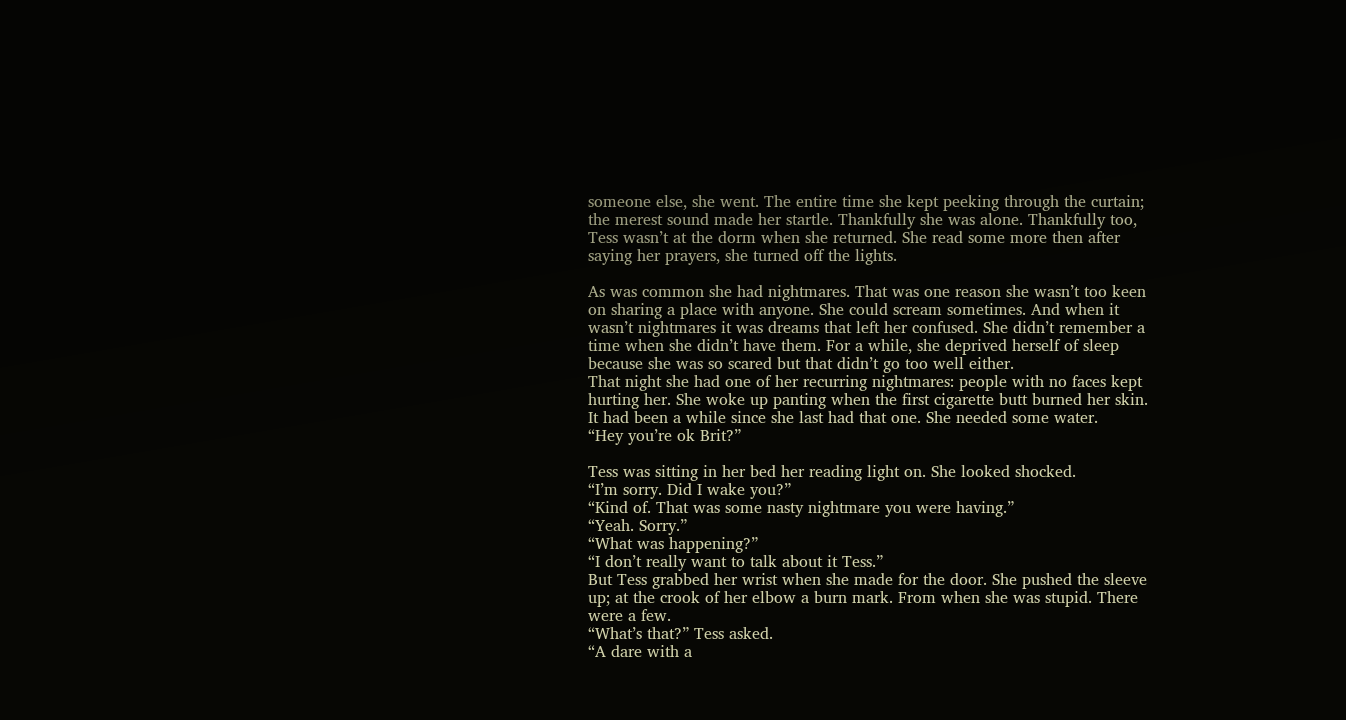someone else, she went. The entire time she kept peeking through the curtain; the merest sound made her startle. Thankfully she was alone. Thankfully too, Tess wasn’t at the dorm when she returned. She read some more then after saying her prayers, she turned off the lights.

As was common she had nightmares. That was one reason she wasn’t too keen on sharing a place with anyone. She could scream sometimes. And when it wasn’t nightmares it was dreams that left her confused. She didn’t remember a time when she didn’t have them. For a while, she deprived herself of sleep because she was so scared but that didn’t go too well either.
That night she had one of her recurring nightmares: people with no faces kept hurting her. She woke up panting when the first cigarette butt burned her skin. It had been a while since she last had that one. She needed some water.
“Hey you’re ok Brit?”

Tess was sitting in her bed her reading light on. She looked shocked.
“I’m sorry. Did I wake you?”
“Kind of. That was some nasty nightmare you were having.”
“Yeah. Sorry.”
“What was happening?”
“I don’t really want to talk about it Tess.”
But Tess grabbed her wrist when she made for the door. She pushed the sleeve up; at the crook of her elbow a burn mark. From when she was stupid. There were a few.
“What’s that?” Tess asked.
“A dare with a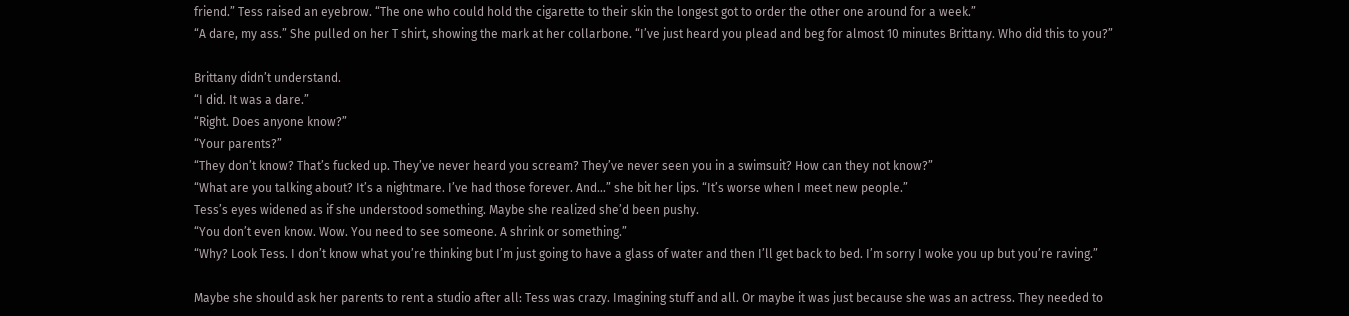friend.” Tess raised an eyebrow. “The one who could hold the cigarette to their skin the longest got to order the other one around for a week.”
“A dare, my ass.” She pulled on her T shirt, showing the mark at her collarbone. “I’ve just heard you plead and beg for almost 10 minutes Brittany. Who did this to you?”

Brittany didn’t understand.
“I did. It was a dare.”
“Right. Does anyone know?”
“Your parents?”
“They don’t know? That’s fucked up. They’ve never heard you scream? They’ve never seen you in a swimsuit? How can they not know?”
“What are you talking about? It’s a nightmare. I’ve had those forever. And…” she bit her lips. “It’s worse when I meet new people.”
Tess’s eyes widened as if she understood something. Maybe she realized she’d been pushy.
“You don’t even know. Wow. You need to see someone. A shrink or something.”
“Why? Look Tess. I don’t know what you’re thinking but I’m just going to have a glass of water and then I’ll get back to bed. I’m sorry I woke you up but you’re raving.”

Maybe she should ask her parents to rent a studio after all: Tess was crazy. Imagining stuff and all. Or maybe it was just because she was an actress. They needed to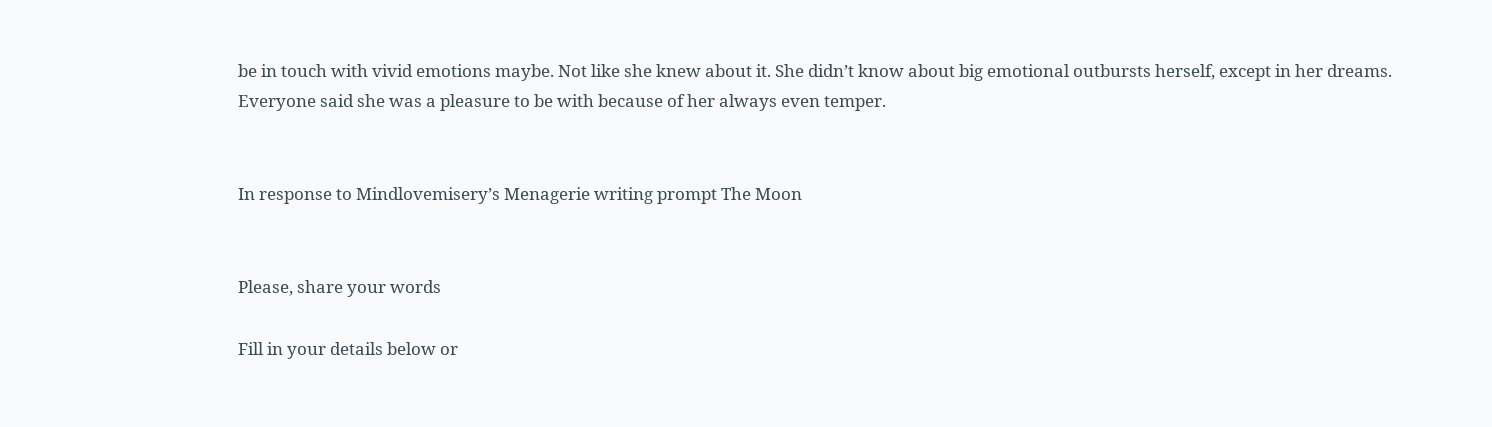be in touch with vivid emotions maybe. Not like she knew about it. She didn’t know about big emotional outbursts herself, except in her dreams. Everyone said she was a pleasure to be with because of her always even temper.


In response to Mindlovemisery’s Menagerie writing prompt The Moon


Please, share your words

Fill in your details below or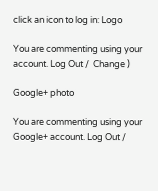click an icon to log in: Logo

You are commenting using your account. Log Out /  Change )

Google+ photo

You are commenting using your Google+ account. Log Out /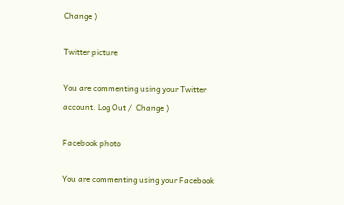Change )

Twitter picture

You are commenting using your Twitter account. Log Out /  Change )

Facebook photo

You are commenting using your Facebook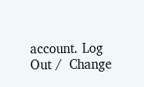account. Log Out /  Change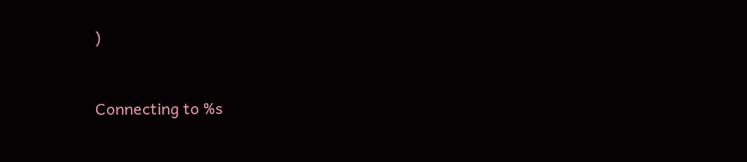)


Connecting to %s